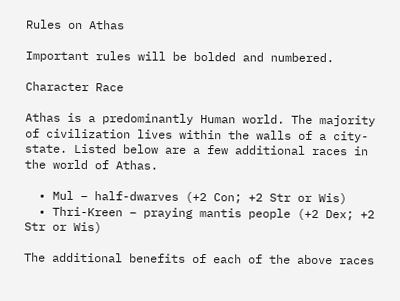Rules on Athas

Important rules will be bolded and numbered.

Character Race

Athas is a predominantly Human world. The majority of civilization lives within the walls of a city-state. Listed below are a few additional races in the world of Athas.

  • Mul – half-dwarves (+2 Con; +2 Str or Wis)
  • Thri-Kreen – praying mantis people (+2 Dex; +2 Str or Wis)

The additional benefits of each of the above races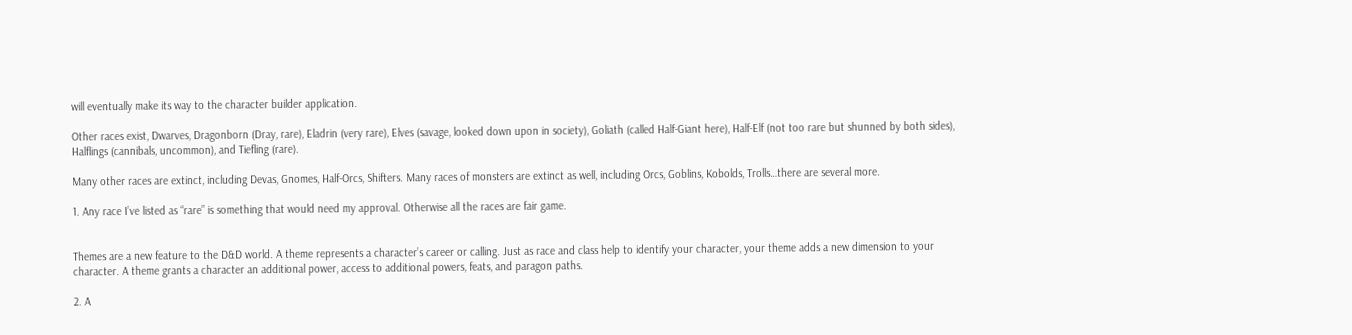will eventually make its way to the character builder application.

Other races exist, Dwarves, Dragonborn (Dray, rare), Eladrin (very rare), Elves (savage, looked down upon in society), Goliath (called Half-Giant here), Half-Elf (not too rare but shunned by both sides), Halflings (cannibals, uncommon), and Tiefling (rare).

Many other races are extinct, including Devas, Gnomes, Half-Orcs, Shifters. Many races of monsters are extinct as well, including Orcs, Goblins, Kobolds, Trolls…there are several more.

1. Any race I’ve listed as “rare” is something that would need my approval. Otherwise all the races are fair game.


Themes are a new feature to the D&D world. A theme represents a character’s career or calling. Just as race and class help to identify your character, your theme adds a new dimension to your character. A theme grants a character an additional power, access to additional powers, feats, and paragon paths.

2. A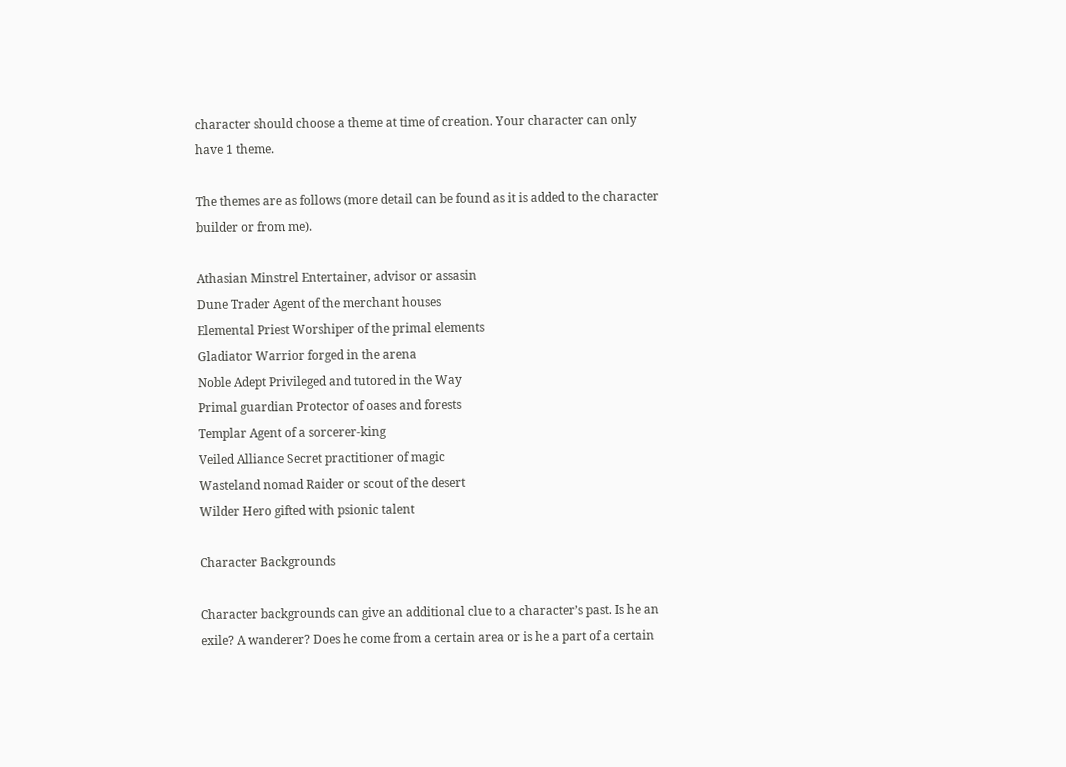character should choose a theme at time of creation. Your character can only have 1 theme.

The themes are as follows (more detail can be found as it is added to the character builder or from me).

Athasian Minstrel Entertainer, advisor or assasin
Dune Trader Agent of the merchant houses
Elemental Priest Worshiper of the primal elements
Gladiator Warrior forged in the arena
Noble Adept Privileged and tutored in the Way
Primal guardian Protector of oases and forests
Templar Agent of a sorcerer-king
Veiled Alliance Secret practitioner of magic
Wasteland nomad Raider or scout of the desert
Wilder Hero gifted with psionic talent

Character Backgrounds

Character backgrounds can give an additional clue to a character’s past. Is he an exile? A wanderer? Does he come from a certain area or is he a part of a certain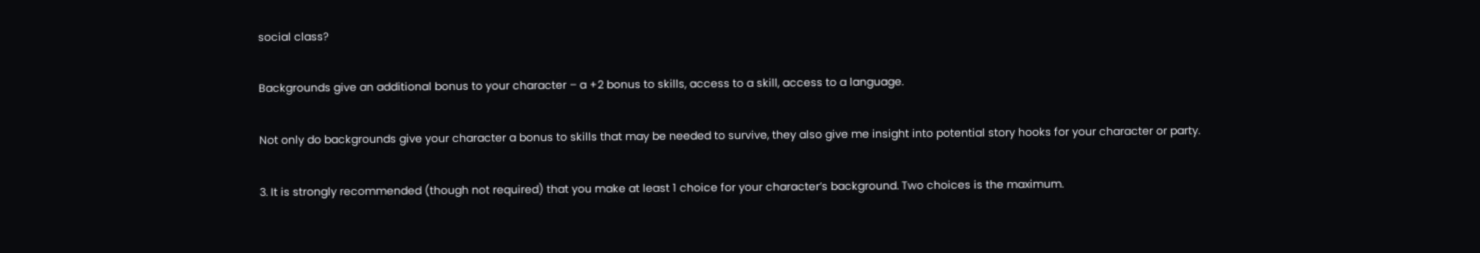social class?

Backgrounds give an additional bonus to your character – a +2 bonus to skills, access to a skill, access to a language.

Not only do backgrounds give your character a bonus to skills that may be needed to survive, they also give me insight into potential story hooks for your character or party.

3. It is strongly recommended (though not required) that you make at least 1 choice for your character’s background. Two choices is the maximum.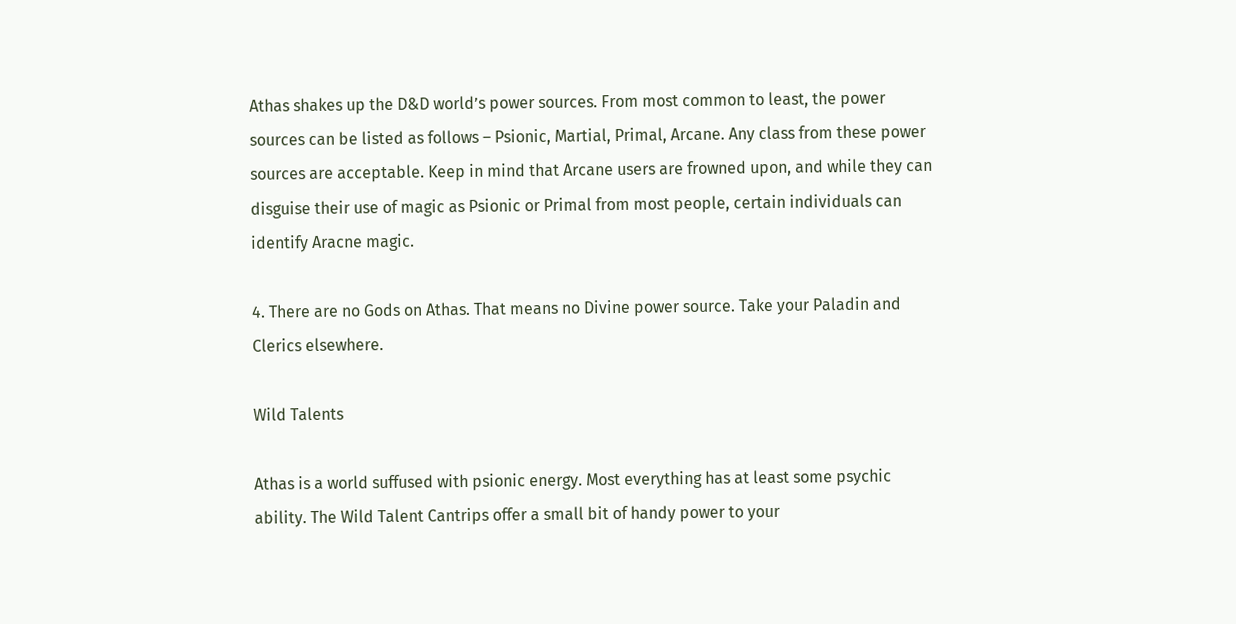Athas shakes up the D&D world’s power sources. From most common to least, the power sources can be listed as follows – Psionic, Martial, Primal, Arcane. Any class from these power sources are acceptable. Keep in mind that Arcane users are frowned upon, and while they can disguise their use of magic as Psionic or Primal from most people, certain individuals can identify Aracne magic.

4. There are no Gods on Athas. That means no Divine power source. Take your Paladin and Clerics elsewhere.

Wild Talents

Athas is a world suffused with psionic energy. Most everything has at least some psychic ability. The Wild Talent Cantrips offer a small bit of handy power to your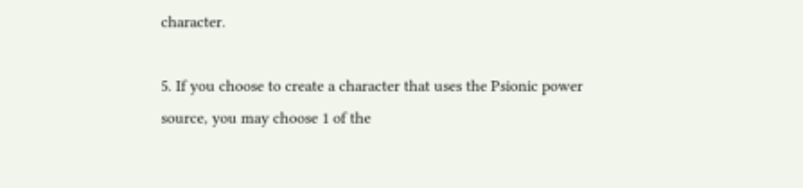character.

5. If you choose to create a character that uses the Psionic power source, you may choose 1 of the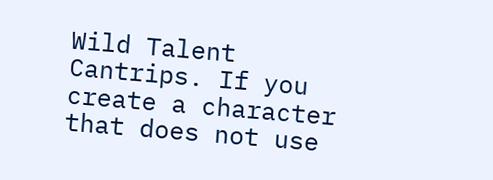Wild Talent Cantrips. If you create a character that does not use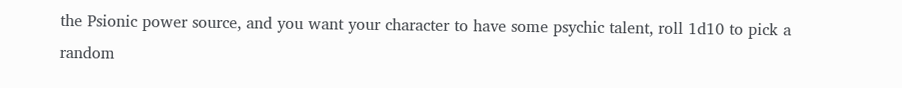the Psionic power source, and you want your character to have some psychic talent, roll 1d10 to pick a random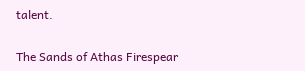talent.


The Sands of Athas Firespear